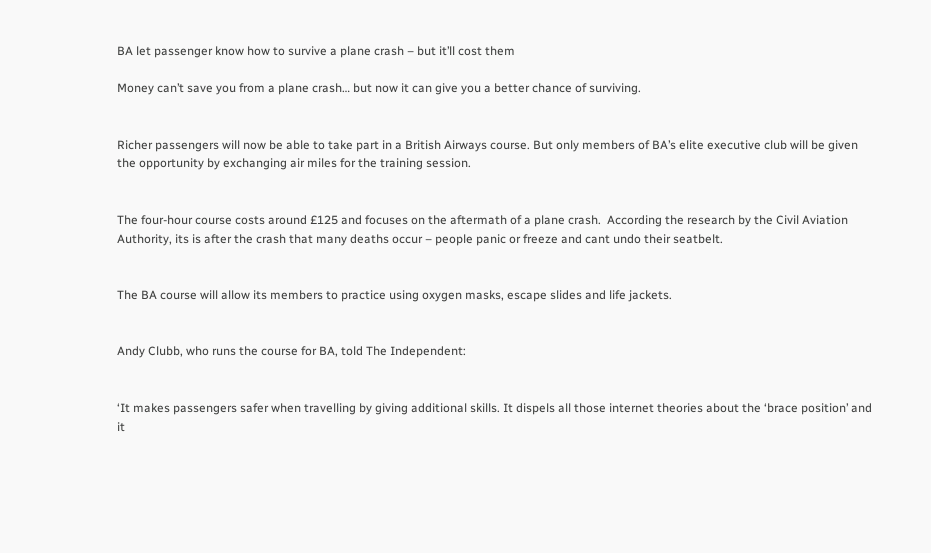BA let passenger know how to survive a plane crash – but it’ll cost them

Money can’t save you from a plane crash… but now it can give you a better chance of surviving.


Richer passengers will now be able to take part in a British Airways course. But only members of BA’s elite executive club will be given the opportunity by exchanging air miles for the training session.


The four-hour course costs around £125 and focuses on the aftermath of a plane crash.  According the research by the Civil Aviation Authority, its is after the crash that many deaths occur – people panic or freeze and cant undo their seatbelt.


The BA course will allow its members to practice using oxygen masks, escape slides and life jackets.


Andy Clubb, who runs the course for BA, told The Independent:


‘It makes passengers safer when travelling by giving additional skills. It dispels all those internet theories about the ‘brace position’ and it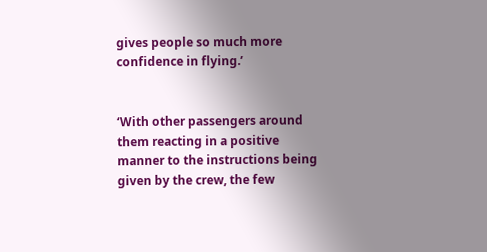gives people so much more confidence in flying.’


‘With other passengers around them reacting in a positive manner to the instructions being given by the crew, the few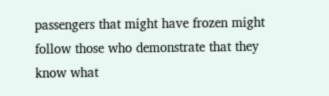passengers that might have frozen might follow those who demonstrate that they know what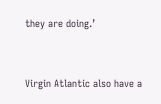they are doing.’


Virgin Atlantic also have a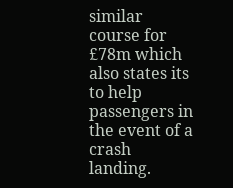similar course for £78m which also states its to help passengers in the event of a crash landing.